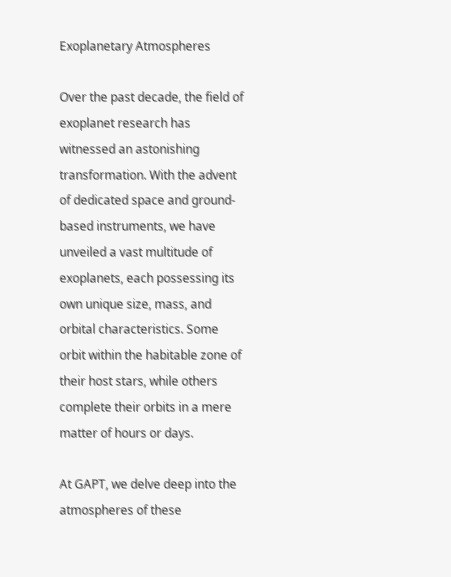Exoplanetary Atmospheres

Over the past decade, the field of exoplanet research has witnessed an astonishing transformation. With the advent of dedicated space and ground-based instruments, we have unveiled a vast multitude of exoplanets, each possessing its own unique size, mass, and orbital characteristics. Some orbit within the habitable zone of their host stars, while others complete their orbits in a mere matter of hours or days.

At GAPT, we delve deep into the atmospheres of these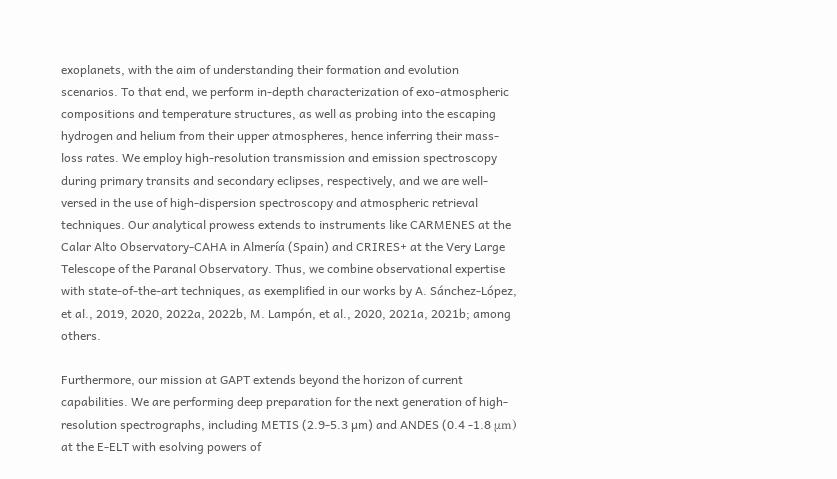exoplanets, with the aim of understanding their formation and evolution scenarios. To that end, we perform in-depth characterization of exo-atmospheric compositions and temperature structures, as well as probing into the escaping hydrogen and helium from their upper atmospheres, hence inferring their mass-loss rates. We employ high-resolution transmission and emission spectroscopy during primary transits and secondary eclipses, respectively, and we are well-versed in the use of high-dispersion spectroscopy and atmospheric retrieval techniques. Our analytical prowess extends to instruments like CARMENES at the Calar Alto Observatory-CAHA in Almería (Spain) and CRIRES+ at the Very Large Telescope of the Paranal Observatory. Thus, we combine observational expertise with state-of-the-art techniques, as exemplified in our works by A. Sánchez-López, et al., 2019, 2020, 2022a, 2022b, M. Lampón, et al., 2020, 2021a, 2021b; among others.

Furthermore, our mission at GAPT extends beyond the horizon of current capabilities. We are performing deep preparation for the next generation of high-resolution spectrographs, including METIS (2.9-5.3 µm) and ANDES (0.4 -1.8 μm) at the E-ELT with esolving powers of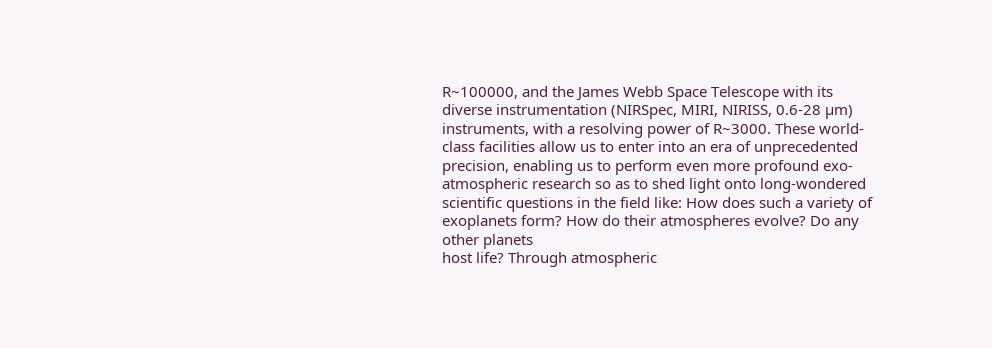R~100000, and the James Webb Space Telescope with its diverse instrumentation (NIRSpec, MIRI, NIRISS, 0.6-28 µm) instruments, with a resolving power of R~3000. These world-class facilities allow us to enter into an era of unprecedented precision, enabling us to perform even more profound exo-atmospheric research so as to shed light onto long-wondered scientific questions in the field like: How does such a variety of exoplanets form? How do their atmospheres evolve? Do any other planets
host life? Through atmospheric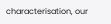characterisation, our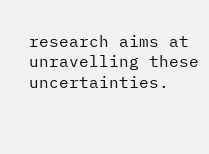research aims at unravelling these uncertainties.